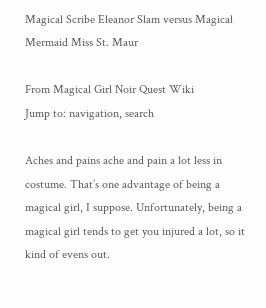Magical Scribe Eleanor Slam versus Magical Mermaid Miss St. Maur

From Magical Girl Noir Quest Wiki
Jump to: navigation, search

Aches and pains ache and pain a lot less in costume. That’s one advantage of being a magical girl, I suppose. Unfortunately, being a magical girl tends to get you injured a lot, so it kind of evens out.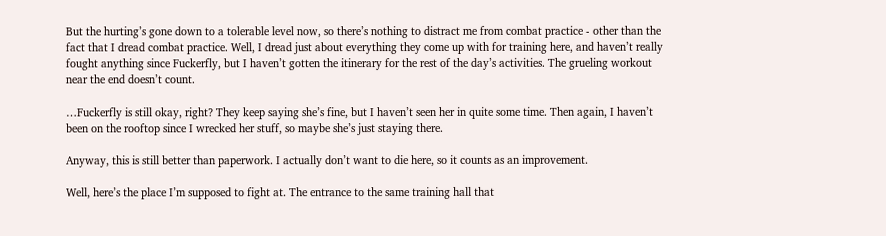But the hurting’s gone down to a tolerable level now, so there’s nothing to distract me from combat practice - other than the fact that I dread combat practice. Well, I dread just about everything they come up with for training here, and haven’t really fought anything since Fuckerfly, but I haven’t gotten the itinerary for the rest of the day’s activities. The grueling workout near the end doesn’t count.

…Fuckerfly is still okay, right? They keep saying she’s fine, but I haven’t seen her in quite some time. Then again, I haven’t been on the rooftop since I wrecked her stuff, so maybe she’s just staying there.

Anyway, this is still better than paperwork. I actually don’t want to die here, so it counts as an improvement.

Well, here’s the place I’m supposed to fight at. The entrance to the same training hall that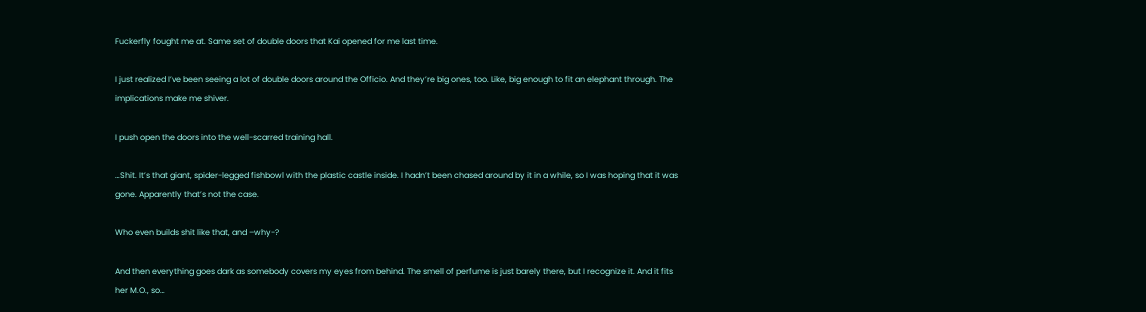Fuckerfly fought me at. Same set of double doors that Kai opened for me last time.

I just realized I’ve been seeing a lot of double doors around the Officio. And they’re big ones, too. Like, big enough to fit an elephant through. The implications make me shiver.

I push open the doors into the well-scarred training hall.

…Shit. It’s that giant, spider-legged fishbowl with the plastic castle inside. I hadn’t been chased around by it in a while, so I was hoping that it was gone. Apparently that’s not the case.

Who even builds shit like that, and –why-?

And then everything goes dark as somebody covers my eyes from behind. The smell of perfume is just barely there, but I recognize it. And it fits her M.O., so…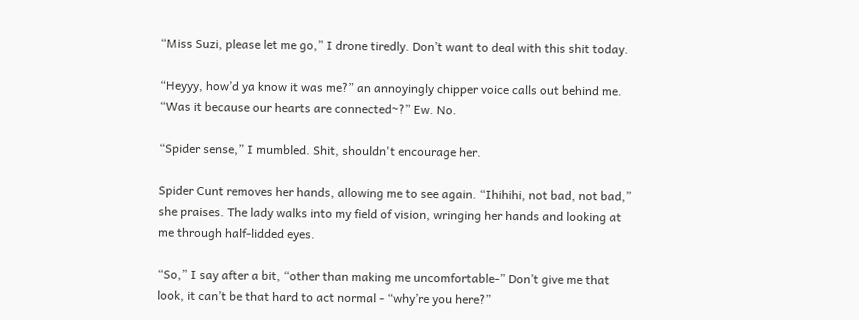“Miss Suzi, please let me go,” I drone tiredly. Don’t want to deal with this shit today.

“Heyyy, how’d ya know it was me?” an annoyingly chipper voice calls out behind me. “Was it because our hearts are connected~?” Ew. No.

“Spider sense,” I mumbled. Shit, shouldn't encourage her.

Spider Cunt removes her hands, allowing me to see again. “Ihihihi, not bad, not bad,” she praises. The lady walks into my field of vision, wringing her hands and looking at me through half-lidded eyes.

“So,” I say after a bit, “other than making me uncomfortable-” Don’t give me that look, it can’t be that hard to act normal - “why’re you here?”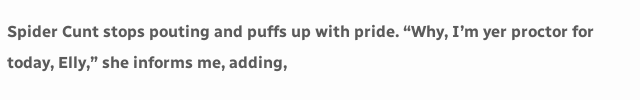Spider Cunt stops pouting and puffs up with pride. “Why, I’m yer proctor for today, Elly,” she informs me, adding,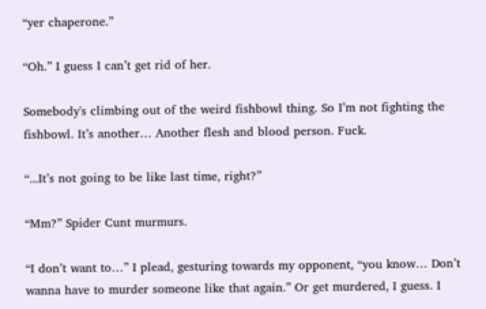“yer chaperone.”

“Oh.” I guess I can’t get rid of her.

Somebody's climbing out of the weird fishbowl thing. So I’m not fighting the fishbowl. It’s another… Another flesh and blood person. Fuck.

“...It’s not going to be like last time, right?”

“Mm?” Spider Cunt murmurs.

“I don’t want to…” I plead, gesturing towards my opponent, “you know… Don’t wanna have to murder someone like that again.” Or get murdered, I guess. I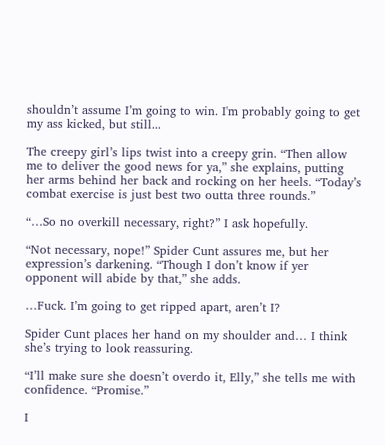shouldn’t assume I’m going to win. I'm probably going to get my ass kicked, but still...

The creepy girl’s lips twist into a creepy grin. “Then allow me to deliver the good news for ya,” she explains, putting her arms behind her back and rocking on her heels. “Today’s combat exercise is just best two outta three rounds.”

“…So no overkill necessary, right?” I ask hopefully.

“Not necessary, nope!” Spider Cunt assures me, but her expression’s darkening. “Though I don’t know if yer opponent will abide by that,” she adds.

…Fuck. I’m going to get ripped apart, aren’t I?

Spider Cunt places her hand on my shoulder and… I think she’s trying to look reassuring.

“I’ll make sure she doesn’t overdo it, Elly,” she tells me with confidence. “Promise.”

I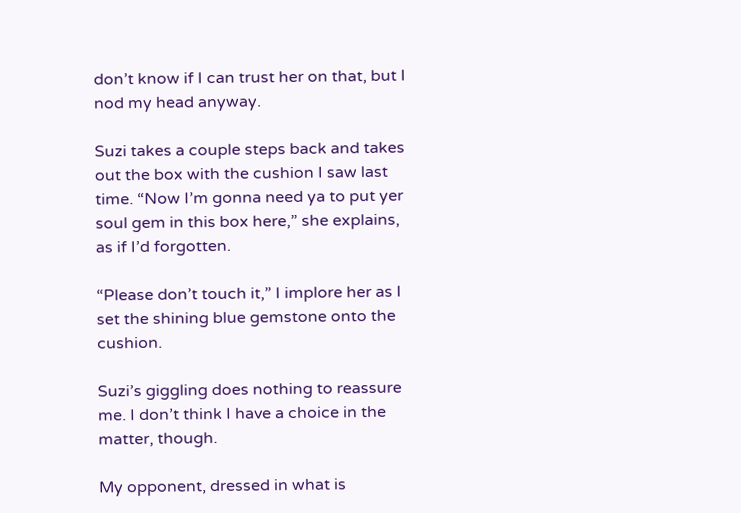don’t know if I can trust her on that, but I nod my head anyway.

Suzi takes a couple steps back and takes out the box with the cushion I saw last time. “Now I’m gonna need ya to put yer soul gem in this box here,” she explains, as if I’d forgotten.

“Please don’t touch it,” I implore her as I set the shining blue gemstone onto the cushion.

Suzi’s giggling does nothing to reassure me. I don’t think I have a choice in the matter, though.

My opponent, dressed in what is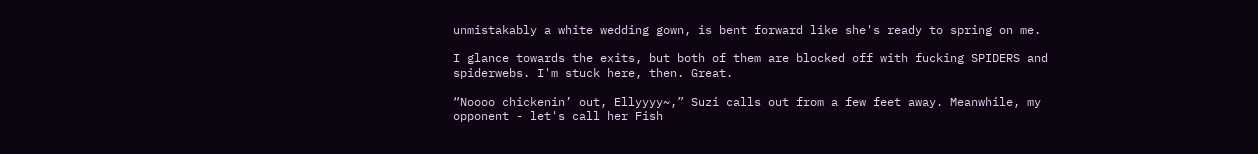unmistakably a white wedding gown, is bent forward like she's ready to spring on me.

I glance towards the exits, but both of them are blocked off with fucking SPIDERS and spiderwebs. I'm stuck here, then. Great.

“Noooo chickenin’ out, Ellyyyy~,” Suzi calls out from a few feet away. Meanwhile, my opponent - let's call her Fish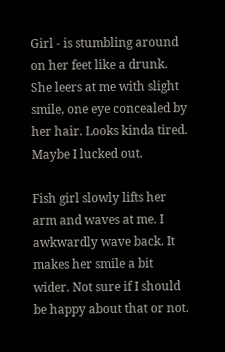Girl - is stumbling around on her feet like a drunk. She leers at me with slight smile, one eye concealed by her hair. Looks kinda tired. Maybe I lucked out.

Fish girl slowly lifts her arm and waves at me. I awkwardly wave back. It makes her smile a bit wider. Not sure if I should be happy about that or not.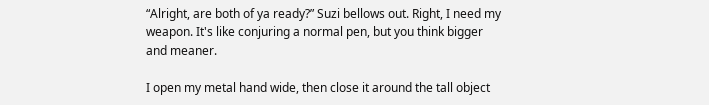“Alright, are both of ya ready?” Suzi bellows out. Right, I need my weapon. It's like conjuring a normal pen, but you think bigger and meaner.

I open my metal hand wide, then close it around the tall object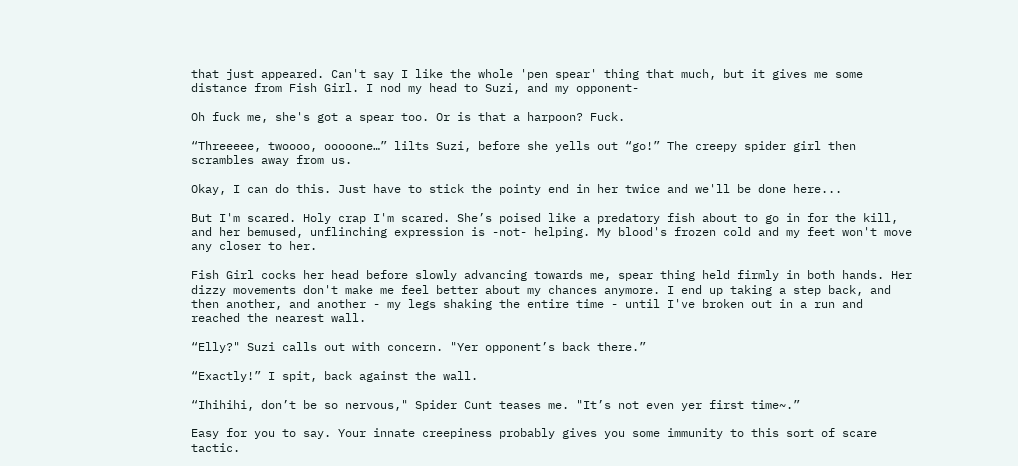that just appeared. Can't say I like the whole 'pen spear' thing that much, but it gives me some distance from Fish Girl. I nod my head to Suzi, and my opponent-

Oh fuck me, she's got a spear too. Or is that a harpoon? Fuck.

“Threeeee, twoooo, ooooone…” lilts Suzi, before she yells out “go!” The creepy spider girl then scrambles away from us.

Okay, I can do this. Just have to stick the pointy end in her twice and we'll be done here...

But I'm scared. Holy crap I'm scared. She’s poised like a predatory fish about to go in for the kill, and her bemused, unflinching expression is -not- helping. My blood's frozen cold and my feet won't move any closer to her.

Fish Girl cocks her head before slowly advancing towards me, spear thing held firmly in both hands. Her dizzy movements don't make me feel better about my chances anymore. I end up taking a step back, and then another, and another - my legs shaking the entire time - until I've broken out in a run and reached the nearest wall.

“Elly?" Suzi calls out with concern. "Yer opponent’s back there.”

“Exactly!” I spit, back against the wall.

“Ihihihi, don’t be so nervous," Spider Cunt teases me. "It’s not even yer first time~.”

Easy for you to say. Your innate creepiness probably gives you some immunity to this sort of scare tactic.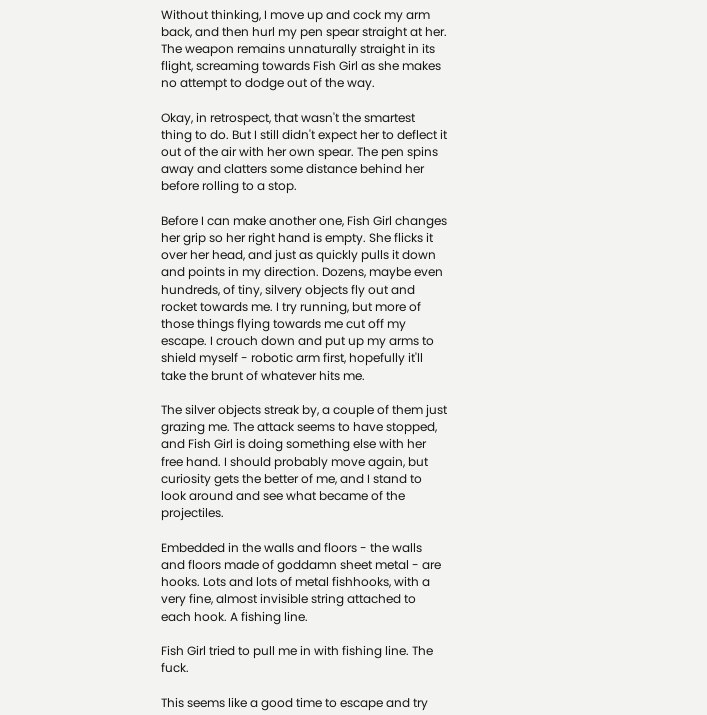Without thinking, I move up and cock my arm back, and then hurl my pen spear straight at her. The weapon remains unnaturally straight in its flight, screaming towards Fish Girl as she makes no attempt to dodge out of the way.

Okay, in retrospect, that wasn't the smartest thing to do. But I still didn't expect her to deflect it out of the air with her own spear. The pen spins away and clatters some distance behind her before rolling to a stop.

Before I can make another one, Fish Girl changes her grip so her right hand is empty. She flicks it over her head, and just as quickly pulls it down and points in my direction. Dozens, maybe even hundreds, of tiny, silvery objects fly out and rocket towards me. I try running, but more of those things flying towards me cut off my escape. I crouch down and put up my arms to shield myself - robotic arm first, hopefully it'll take the brunt of whatever hits me.

The silver objects streak by, a couple of them just grazing me. The attack seems to have stopped, and Fish Girl is doing something else with her free hand. I should probably move again, but curiosity gets the better of me, and I stand to look around and see what became of the projectiles.

Embedded in the walls and floors - the walls and floors made of goddamn sheet metal - are hooks. Lots and lots of metal fishhooks, with a very fine, almost invisible string attached to each hook. A fishing line.

Fish Girl tried to pull me in with fishing line. The fuck.

This seems like a good time to escape and try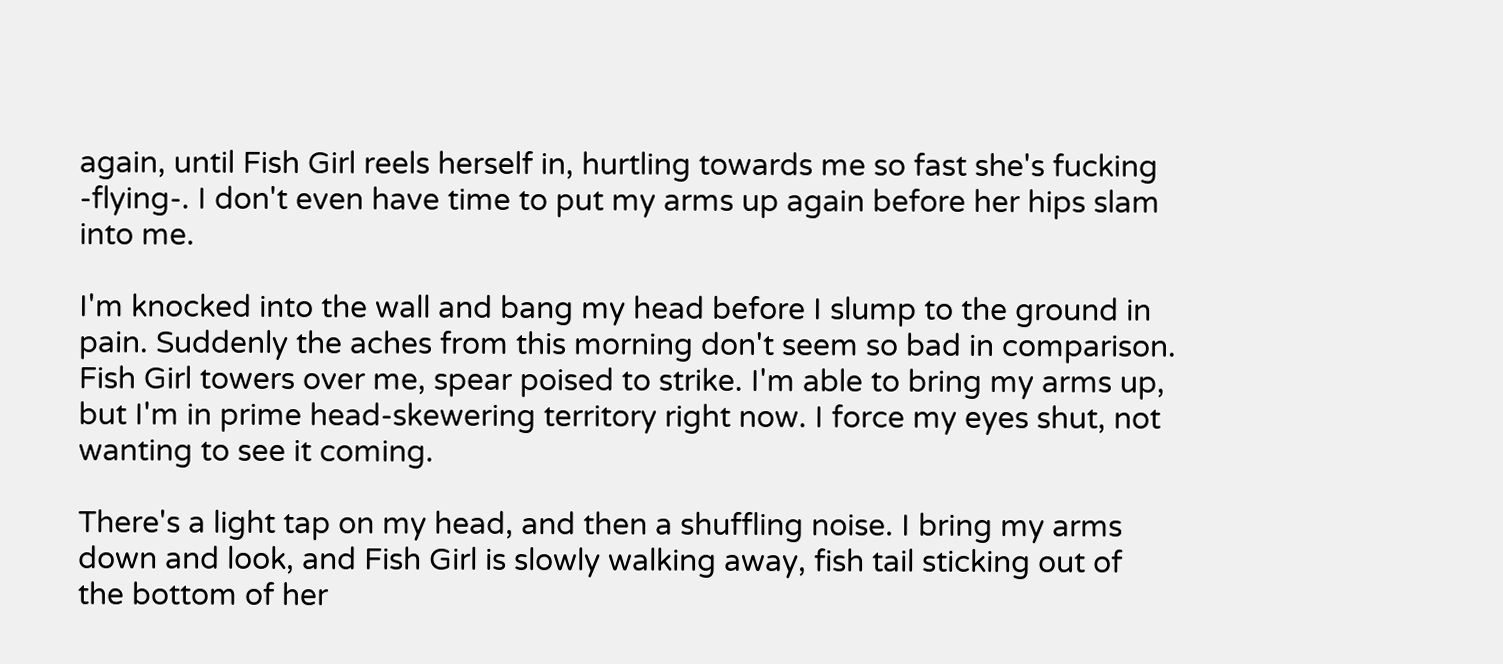again, until Fish Girl reels herself in, hurtling towards me so fast she's fucking -flying-. I don't even have time to put my arms up again before her hips slam into me.

I'm knocked into the wall and bang my head before I slump to the ground in pain. Suddenly the aches from this morning don't seem so bad in comparison. Fish Girl towers over me, spear poised to strike. I'm able to bring my arms up, but I'm in prime head-skewering territory right now. I force my eyes shut, not wanting to see it coming.

There's a light tap on my head, and then a shuffling noise. I bring my arms down and look, and Fish Girl is slowly walking away, fish tail sticking out of the bottom of her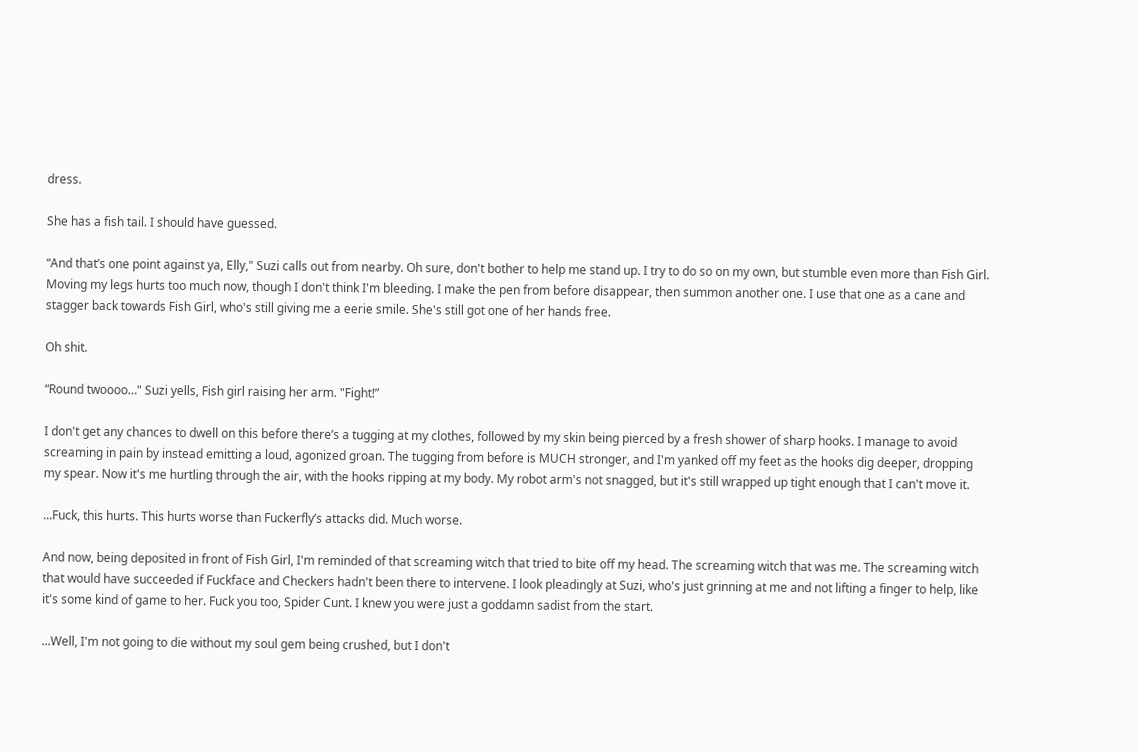dress.

She has a fish tail. I should have guessed.

“And that’s one point against ya, Elly," Suzi calls out from nearby. Oh sure, don't bother to help me stand up. I try to do so on my own, but stumble even more than Fish Girl. Moving my legs hurts too much now, though I don't think I'm bleeding. I make the pen from before disappear, then summon another one. I use that one as a cane and stagger back towards Fish Girl, who's still giving me a eerie smile. She's still got one of her hands free.

Oh shit.

“Round twoooo…" Suzi yells, Fish girl raising her arm. "Fight!”

I don't get any chances to dwell on this before there’s a tugging at my clothes, followed by my skin being pierced by a fresh shower of sharp hooks. I manage to avoid screaming in pain by instead emitting a loud, agonized groan. The tugging from before is MUCH stronger, and I'm yanked off my feet as the hooks dig deeper, dropping my spear. Now it's me hurtling through the air, with the hooks ripping at my body. My robot arm's not snagged, but it's still wrapped up tight enough that I can't move it.

...Fuck, this hurts. This hurts worse than Fuckerfly’s attacks did. Much worse.

And now, being deposited in front of Fish Girl, I'm reminded of that screaming witch that tried to bite off my head. The screaming witch that was me. The screaming witch that would have succeeded if Fuckface and Checkers hadn't been there to intervene. I look pleadingly at Suzi, who's just grinning at me and not lifting a finger to help, like it's some kind of game to her. Fuck you too, Spider Cunt. I knew you were just a goddamn sadist from the start.

...Well, I'm not going to die without my soul gem being crushed, but I don't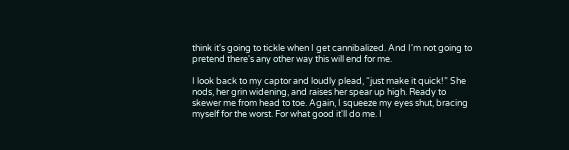think it's going to tickle when I get cannibalized. And I'm not going to pretend there's any other way this will end for me.

I look back to my captor and loudly plead, “just make it quick!” She nods, her grin widening, and raises her spear up high. Ready to skewer me from head to toe. Again, I squeeze my eyes shut, bracing myself for the worst. For what good it'll do me. I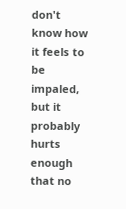don't know how it feels to be impaled, but it probably hurts enough that no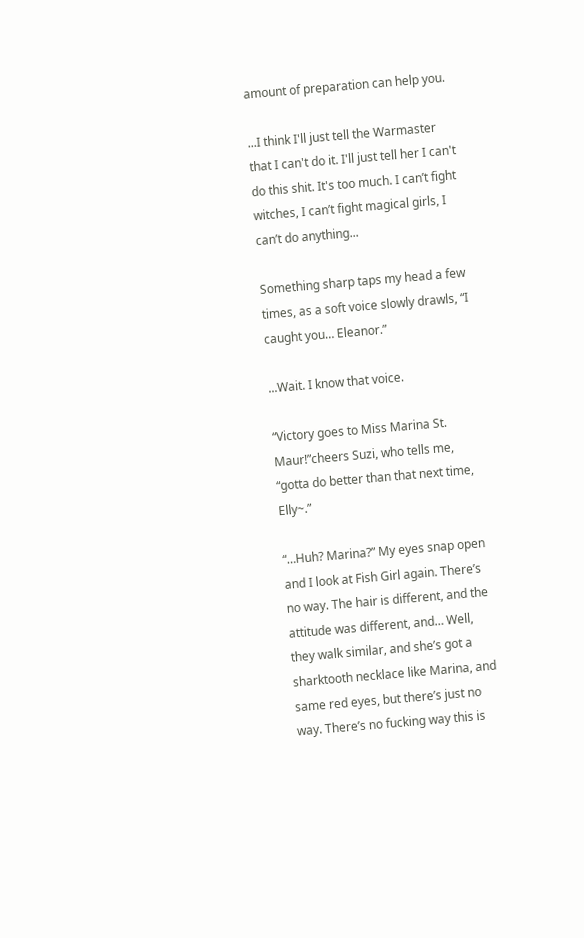amount of preparation can help you.

...I think I'll just tell the Warmaster that I can't do it. I'll just tell her I can't do this shit. It's too much. I can’t fight witches, I can’t fight magical girls, I can’t do anything...

Something sharp taps my head a few times, as a soft voice slowly drawls, “I caught you… Eleanor.”

...Wait. I know that voice.

“Victory goes to Miss Marina St. Maur!”cheers Suzi, who tells me, “gotta do better than that next time, Elly~.”

“…Huh? Marina?” My eyes snap open and I look at Fish Girl again. There’s no way. The hair is different, and the attitude was different, and… Well, they walk similar, and she’s got a sharktooth necklace like Marina, and same red eyes, but there’s just no way. There’s no fucking way this is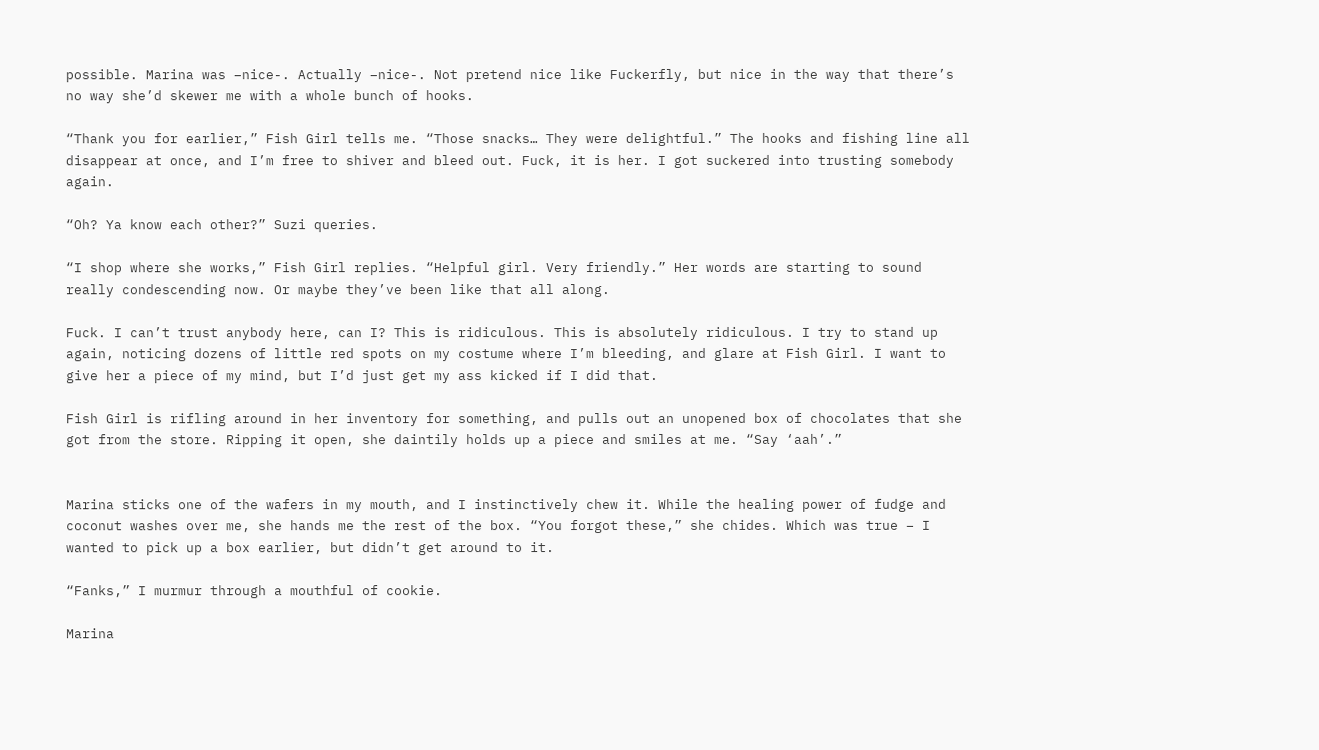possible. Marina was –nice-. Actually –nice-. Not pretend nice like Fuckerfly, but nice in the way that there’s no way she’d skewer me with a whole bunch of hooks.

“Thank you for earlier,” Fish Girl tells me. “Those snacks… They were delightful.” The hooks and fishing line all disappear at once, and I’m free to shiver and bleed out. Fuck, it is her. I got suckered into trusting somebody again.

“Oh? Ya know each other?” Suzi queries.

“I shop where she works,” Fish Girl replies. “Helpful girl. Very friendly.” Her words are starting to sound really condescending now. Or maybe they’ve been like that all along.

Fuck. I can’t trust anybody here, can I? This is ridiculous. This is absolutely ridiculous. I try to stand up again, noticing dozens of little red spots on my costume where I’m bleeding, and glare at Fish Girl. I want to give her a piece of my mind, but I’d just get my ass kicked if I did that.

Fish Girl is rifling around in her inventory for something, and pulls out an unopened box of chocolates that she got from the store. Ripping it open, she daintily holds up a piece and smiles at me. “Say ‘aah’.”


Marina sticks one of the wafers in my mouth, and I instinctively chew it. While the healing power of fudge and coconut washes over me, she hands me the rest of the box. “You forgot these,” she chides. Which was true – I wanted to pick up a box earlier, but didn’t get around to it.

“Fanks,” I murmur through a mouthful of cookie.

Marina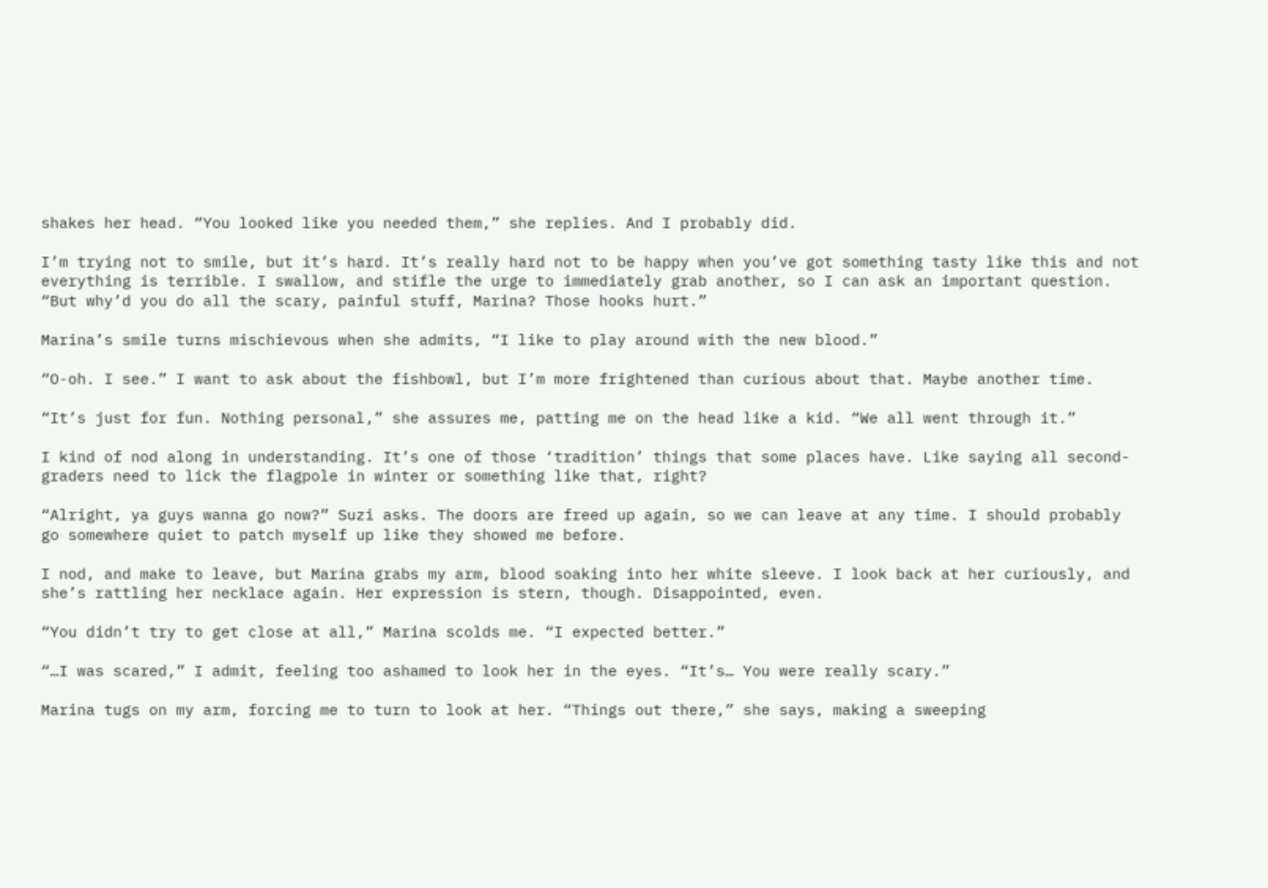shakes her head. “You looked like you needed them,” she replies. And I probably did.

I’m trying not to smile, but it’s hard. It’s really hard not to be happy when you’ve got something tasty like this and not everything is terrible. I swallow, and stifle the urge to immediately grab another, so I can ask an important question. “But why’d you do all the scary, painful stuff, Marina? Those hooks hurt.”

Marina’s smile turns mischievous when she admits, “I like to play around with the new blood.”

“O-oh. I see.” I want to ask about the fishbowl, but I’m more frightened than curious about that. Maybe another time.

“It’s just for fun. Nothing personal,” she assures me, patting me on the head like a kid. “We all went through it.”

I kind of nod along in understanding. It’s one of those ‘tradition’ things that some places have. Like saying all second-graders need to lick the flagpole in winter or something like that, right?

“Alright, ya guys wanna go now?” Suzi asks. The doors are freed up again, so we can leave at any time. I should probably go somewhere quiet to patch myself up like they showed me before.

I nod, and make to leave, but Marina grabs my arm, blood soaking into her white sleeve. I look back at her curiously, and she’s rattling her necklace again. Her expression is stern, though. Disappointed, even.

“You didn’t try to get close at all,” Marina scolds me. “I expected better.”

“…I was scared,” I admit, feeling too ashamed to look her in the eyes. “It’s… You were really scary.”

Marina tugs on my arm, forcing me to turn to look at her. “Things out there,” she says, making a sweeping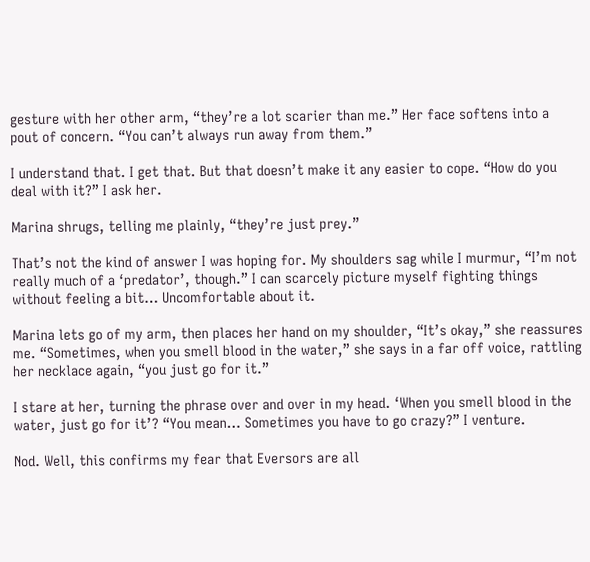gesture with her other arm, “they’re a lot scarier than me.” Her face softens into a pout of concern. “You can’t always run away from them.”

I understand that. I get that. But that doesn’t make it any easier to cope. “How do you deal with it?” I ask her.

Marina shrugs, telling me plainly, “they’re just prey.”

That’s not the kind of answer I was hoping for. My shoulders sag while I murmur, “I’m not really much of a ‘predator’, though.” I can scarcely picture myself fighting things without feeling a bit… Uncomfortable about it.

Marina lets go of my arm, then places her hand on my shoulder, “It’s okay,” she reassures me. “Sometimes, when you smell blood in the water,” she says in a far off voice, rattling her necklace again, “you just go for it.”

I stare at her, turning the phrase over and over in my head. ‘When you smell blood in the water, just go for it’? “You mean… Sometimes you have to go crazy?” I venture.

Nod. Well, this confirms my fear that Eversors are all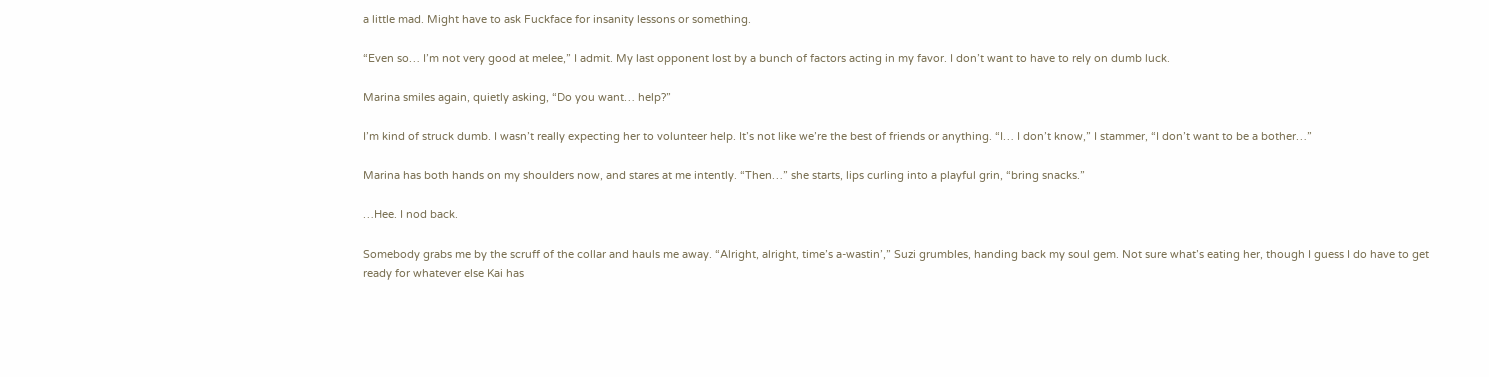a little mad. Might have to ask Fuckface for insanity lessons or something.

“Even so… I’m not very good at melee,” I admit. My last opponent lost by a bunch of factors acting in my favor. I don’t want to have to rely on dumb luck.

Marina smiles again, quietly asking, “Do you want… help?”

I’m kind of struck dumb. I wasn’t really expecting her to volunteer help. It’s not like we’re the best of friends or anything. “I… I don’t know,” I stammer, “I don’t want to be a bother…”

Marina has both hands on my shoulders now, and stares at me intently. “Then…” she starts, lips curling into a playful grin, “bring snacks.”

…Hee. I nod back.

Somebody grabs me by the scruff of the collar and hauls me away. “Alright, alright, time’s a-wastin’,” Suzi grumbles, handing back my soul gem. Not sure what’s eating her, though I guess I do have to get ready for whatever else Kai has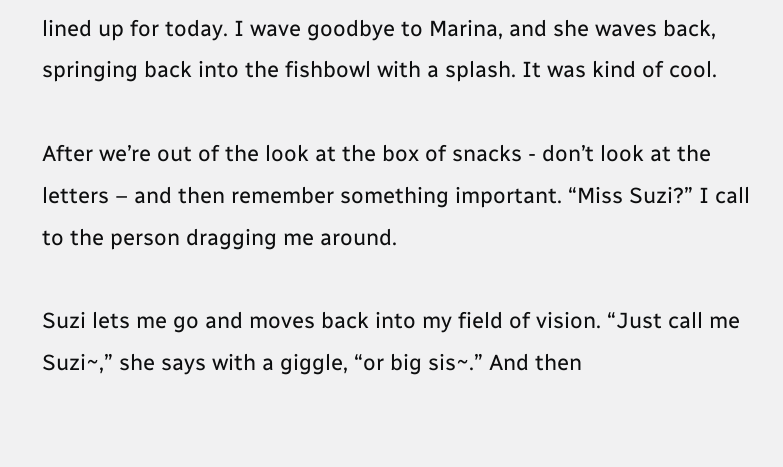lined up for today. I wave goodbye to Marina, and she waves back, springing back into the fishbowl with a splash. It was kind of cool.

After we’re out of the look at the box of snacks - don’t look at the letters – and then remember something important. “Miss Suzi?” I call to the person dragging me around.

Suzi lets me go and moves back into my field of vision. “Just call me Suzi~,” she says with a giggle, “or big sis~.” And then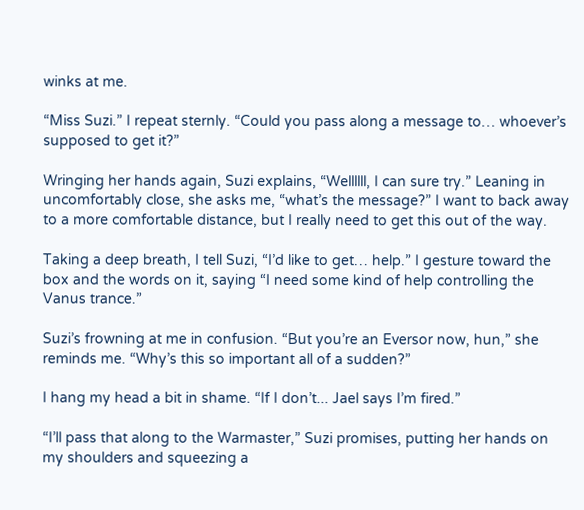winks at me.

“Miss Suzi.” I repeat sternly. “Could you pass along a message to… whoever’s supposed to get it?”

Wringing her hands again, Suzi explains, “Wellllll, I can sure try.” Leaning in uncomfortably close, she asks me, “what’s the message?” I want to back away to a more comfortable distance, but I really need to get this out of the way.

Taking a deep breath, I tell Suzi, “I’d like to get… help.” I gesture toward the box and the words on it, saying “I need some kind of help controlling the Vanus trance.”

Suzi’s frowning at me in confusion. “But you’re an Eversor now, hun,” she reminds me. “Why’s this so important all of a sudden?”

I hang my head a bit in shame. “If I don’t... Jael says I’m fired.”

“I’ll pass that along to the Warmaster,” Suzi promises, putting her hands on my shoulders and squeezing a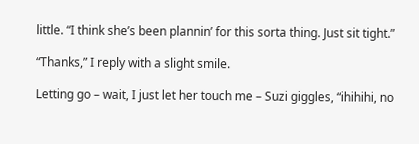little. “I think she’s been plannin’ for this sorta thing. Just sit tight.”

“Thanks,” I reply with a slight smile.

Letting go – wait, I just let her touch me – Suzi giggles, “ihihihi, no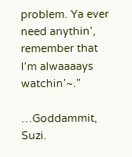problem. Ya ever need anythin’, remember that I’m alwaaaays watchin’~.”

…Goddammit, Suzi.